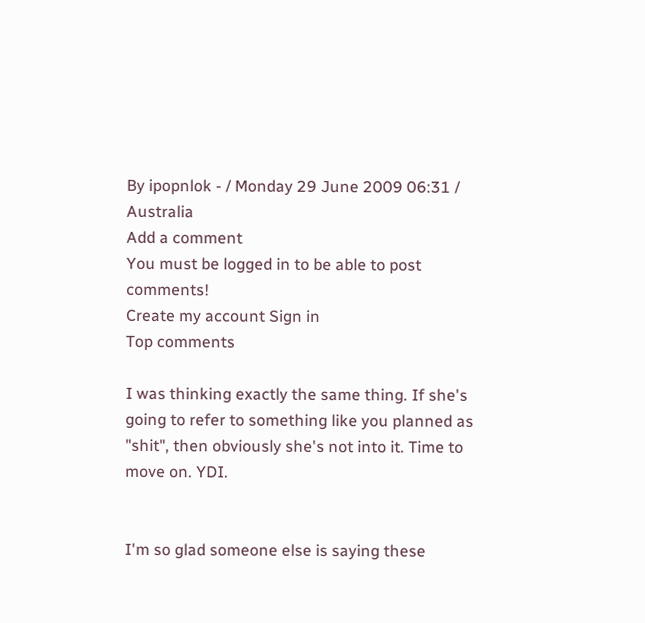By ipopnlok - / Monday 29 June 2009 06:31 / Australia
Add a comment
You must be logged in to be able to post comments!
Create my account Sign in
Top comments

I was thinking exactly the same thing. If she's going to refer to something like you planned as "shit", then obviously she's not into it. Time to move on. YDI.


I'm so glad someone else is saying these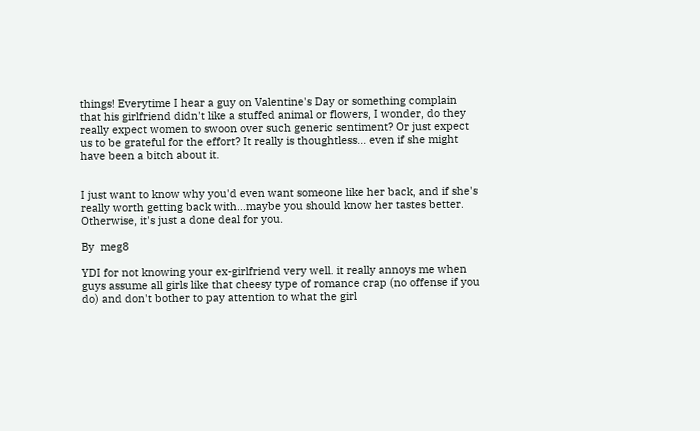things! Everytime I hear a guy on Valentine's Day or something complain that his girlfriend didn't like a stuffed animal or flowers, I wonder, do they really expect women to swoon over such generic sentiment? Or just expect us to be grateful for the effort? It really is thoughtless... even if she might have been a bitch about it.


I just want to know why you'd even want someone like her back, and if she's really worth getting back with...maybe you should know her tastes better. Otherwise, it's just a done deal for you.

By  meg8

YDI for not knowing your ex-girlfriend very well. it really annoys me when guys assume all girls like that cheesy type of romance crap (no offense if you do) and don't bother to pay attention to what the girl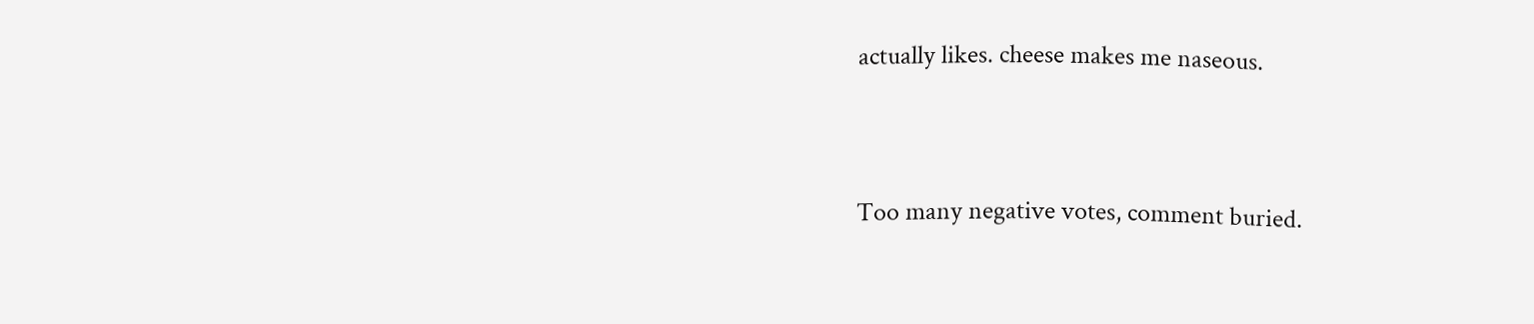actually likes. cheese makes me naseous.


Too many negative votes, comment buried.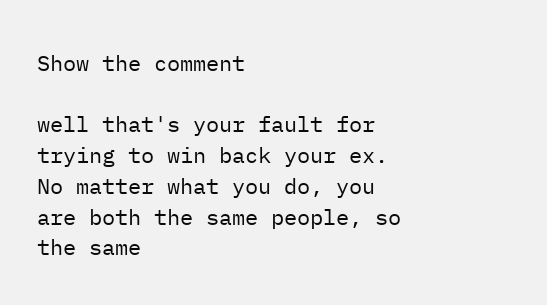Show the comment

well that's your fault for trying to win back your ex. No matter what you do, you are both the same people, so the same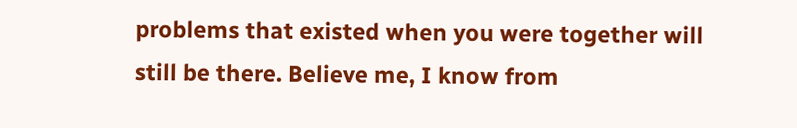problems that existed when you were together will still be there. Believe me, I know from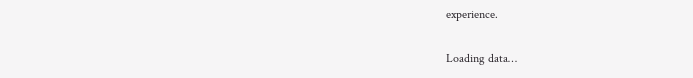experience.

Loading data…